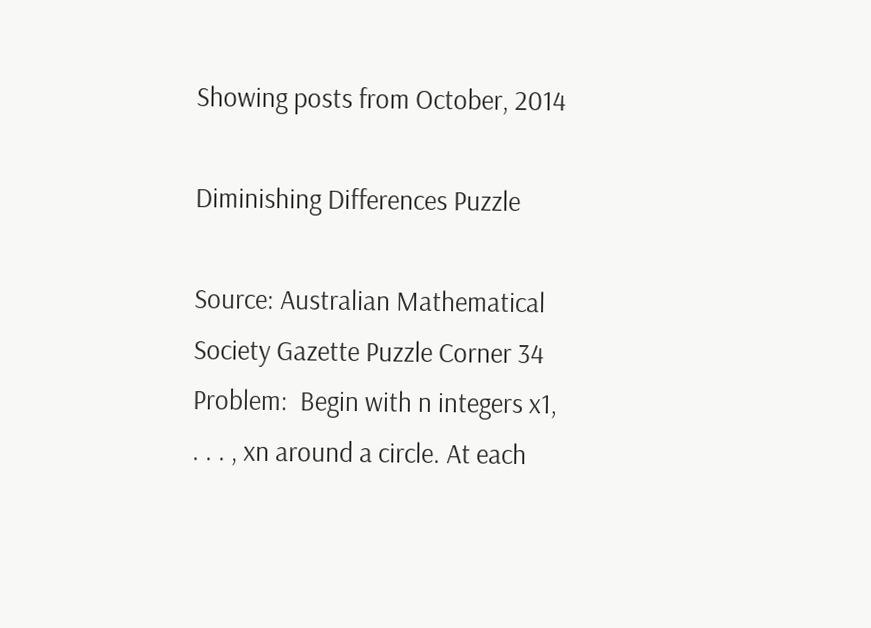Showing posts from October, 2014

Diminishing Differences Puzzle

Source: Australian Mathematical Society Gazette Puzzle Corner 34 Problem:  Begin with n integers x1, . . . , xn around a circle. At each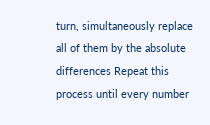turn, simultaneously replace all of them by the absolute differences Repeat this process until every number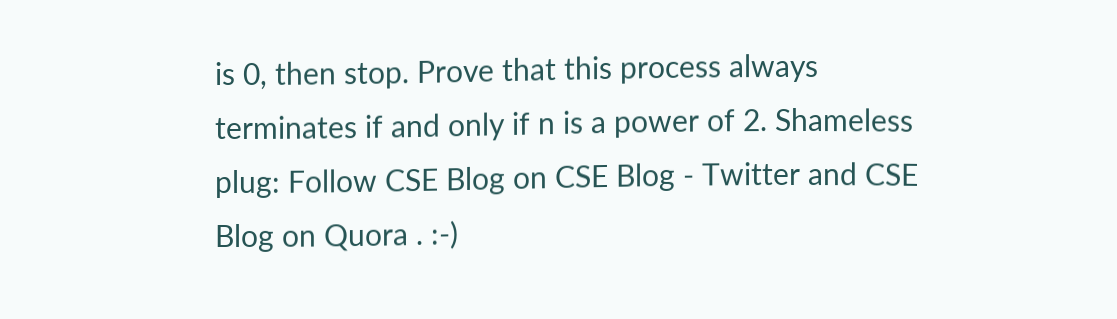is 0, then stop. Prove that this process always terminates if and only if n is a power of 2. Shameless plug: Follow CSE Blog on CSE Blog - Twitter and CSE Blog on Quora . :-)